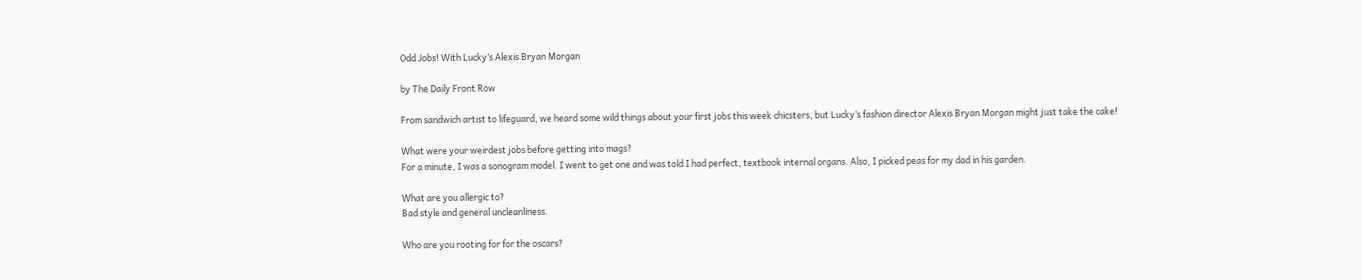Odd Jobs! With Lucky’s Alexis Bryan Morgan

by The Daily Front Row

From sandwich artist to lifeguard, we heard some wild things about your first jobs this week chicsters, but Lucky’s fashion director Alexis Bryan Morgan might just take the cake!

What were your weirdest jobs before getting into mags?
For a minute, I was a sonogram model. I went to get one and was told I had perfect, textbook internal organs. Also, I picked peas for my dad in his garden.

What are you allergic to?
Bad style and general uncleanliness.

Who are you rooting for for the oscars?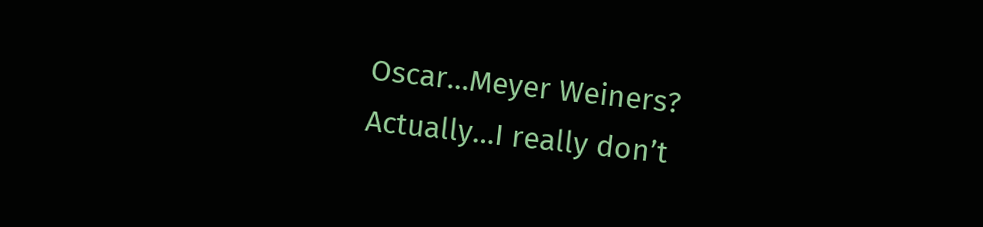Oscar…Meyer Weiners? Actually…I really don’t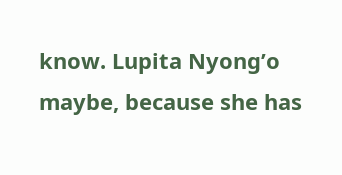know. Lupita Nyong’o maybe, because she has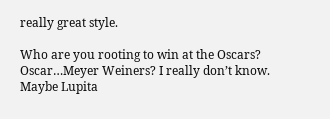really great style.

Who are you rooting to win at the Oscars?
Oscar…Meyer Weiners? I really don’t know. Maybe Lupita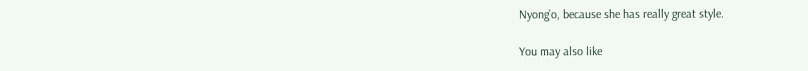Nyong’o, because she has really great style.

You may also like